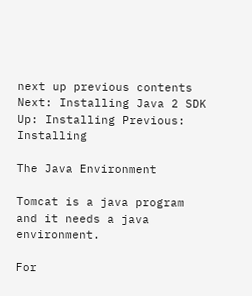next up previous contents
Next: Installing Java 2 SDK Up: Installing Previous: Installing

The Java Environment

Tomcat is a java program and it needs a java environment.

For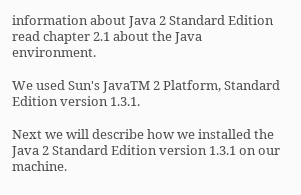information about Java 2 Standard Edition read chapter 2.1 about the Java environment.

We used Sun's JavaTM 2 Platform, Standard Edition version 1.3.1.

Next we will describe how we installed the Java 2 Standard Edition version 1.3.1 on our machine.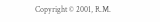Copyright © 2001, R.M.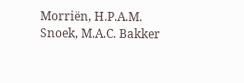Morriën, H.P.A.M. Snoek, M.A.C. Bakker